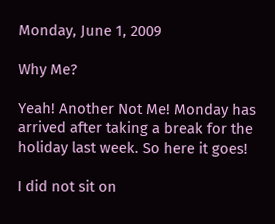Monday, June 1, 2009

Why Me?

Yeah! Another Not Me! Monday has arrived after taking a break for the holiday last week. So here it goes!

I did not sit on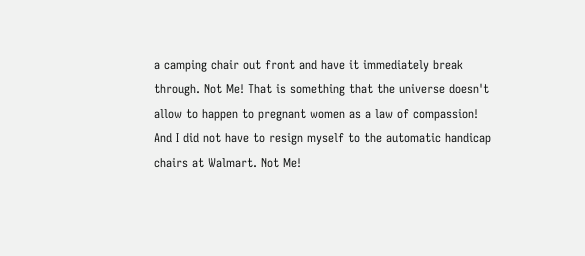a camping chair out front and have it immediately break through. Not Me! That is something that the universe doesn't allow to happen to pregnant women as a law of compassion! And I did not have to resign myself to the automatic handicap chairs at Walmart. Not Me!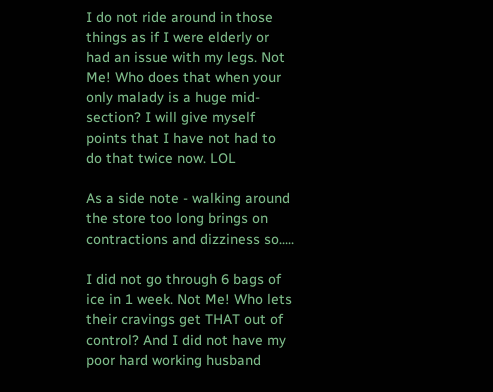I do not ride around in those things as if I were elderly or had an issue with my legs. Not Me! Who does that when your only malady is a huge mid-section? I will give myself points that I have not had to do that twice now. LOL

As a side note - walking around the store too long brings on contractions and dizziness so.....

I did not go through 6 bags of ice in 1 week. Not Me! Who lets their cravings get THAT out of control? And I did not have my poor hard working husband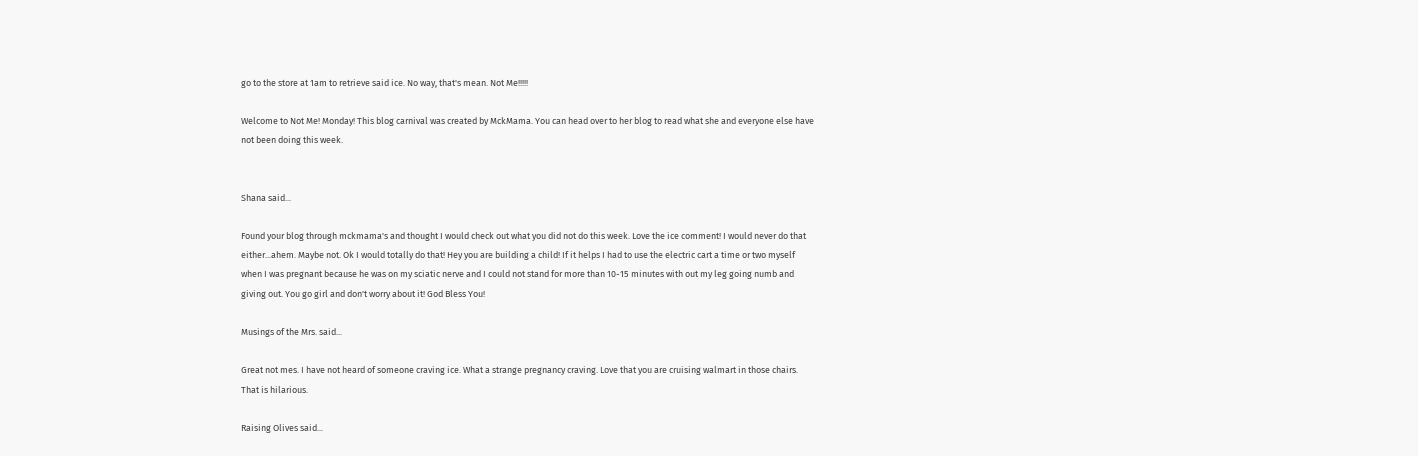go to the store at 1am to retrieve said ice. No way, that's mean. Not Me!!!!!

Welcome to Not Me! Monday! This blog carnival was created by MckMama. You can head over to her blog to read what she and everyone else have not been doing this week.


Shana said...

Found your blog through mckmama's and thought I would check out what you did not do this week. Love the ice comment! I would never do that either...ahem. Maybe not. Ok I would totally do that! Hey you are building a child! If it helps I had to use the electric cart a time or two myself when I was pregnant because he was on my sciatic nerve and I could not stand for more than 10-15 minutes with out my leg going numb and giving out. You go girl and don't worry about it! God Bless You!

Musings of the Mrs. said...

Great not mes. I have not heard of someone craving ice. What a strange pregnancy craving. Love that you are cruising walmart in those chairs. That is hilarious.

Raising Olives said...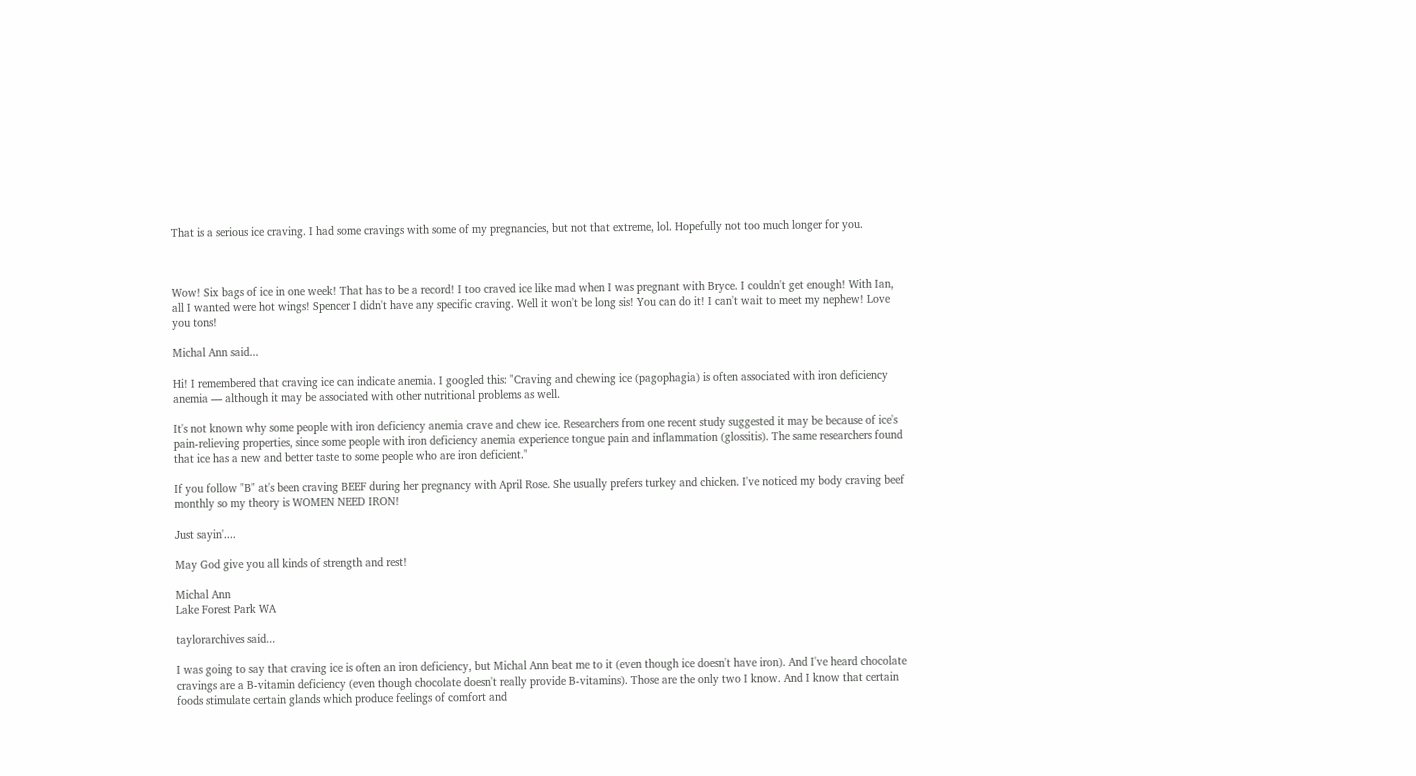That is a serious ice craving. I had some cravings with some of my pregnancies, but not that extreme, lol. Hopefully not too much longer for you.



Wow! Six bags of ice in one week! That has to be a record! I too craved ice like mad when I was pregnant with Bryce. I couldn't get enough! With Ian, all I wanted were hot wings! Spencer I didn't have any specific craving. Well it won't be long sis! You can do it! I can't wait to meet my nephew! Love you tons!

Michal Ann said...

Hi! I remembered that craving ice can indicate anemia. I googled this: "Craving and chewing ice (pagophagia) is often associated with iron deficiency anemia — although it may be associated with other nutritional problems as well.

It's not known why some people with iron deficiency anemia crave and chew ice. Researchers from one recent study suggested it may be because of ice's pain-relieving properties, since some people with iron deficiency anemia experience tongue pain and inflammation (glossitis). The same researchers found that ice has a new and better taste to some people who are iron deficient."

If you follow "B" at's been craving BEEF during her pregnancy with April Rose. She usually prefers turkey and chicken. I've noticed my body craving beef monthly so my theory is WOMEN NEED IRON!

Just sayin'....

May God give you all kinds of strength and rest!

Michal Ann
Lake Forest Park WA

taylorarchives said...

I was going to say that craving ice is often an iron deficiency, but Michal Ann beat me to it (even though ice doesn't have iron). And I've heard chocolate cravings are a B-vitamin deficiency (even though chocolate doesn't really provide B-vitamins). Those are the only two I know. And I know that certain foods stimulate certain glands which produce feelings of comfort and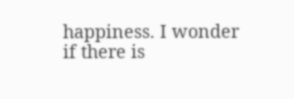happiness. I wonder if there is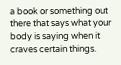a book or something out there that says what your body is saying when it craves certain things.